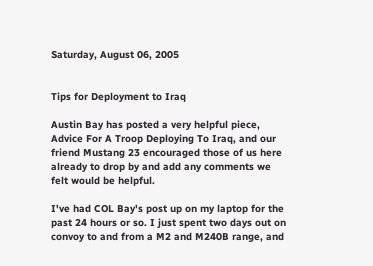Saturday, August 06, 2005


Tips for Deployment to Iraq

Austin Bay has posted a very helpful piece, Advice For A Troop Deploying To Iraq, and our friend Mustang 23 encouraged those of us here already to drop by and add any comments we felt would be helpful.

I've had COL Bay's post up on my laptop for the past 24 hours or so. I just spent two days out on convoy to and from a M2 and M240B range, and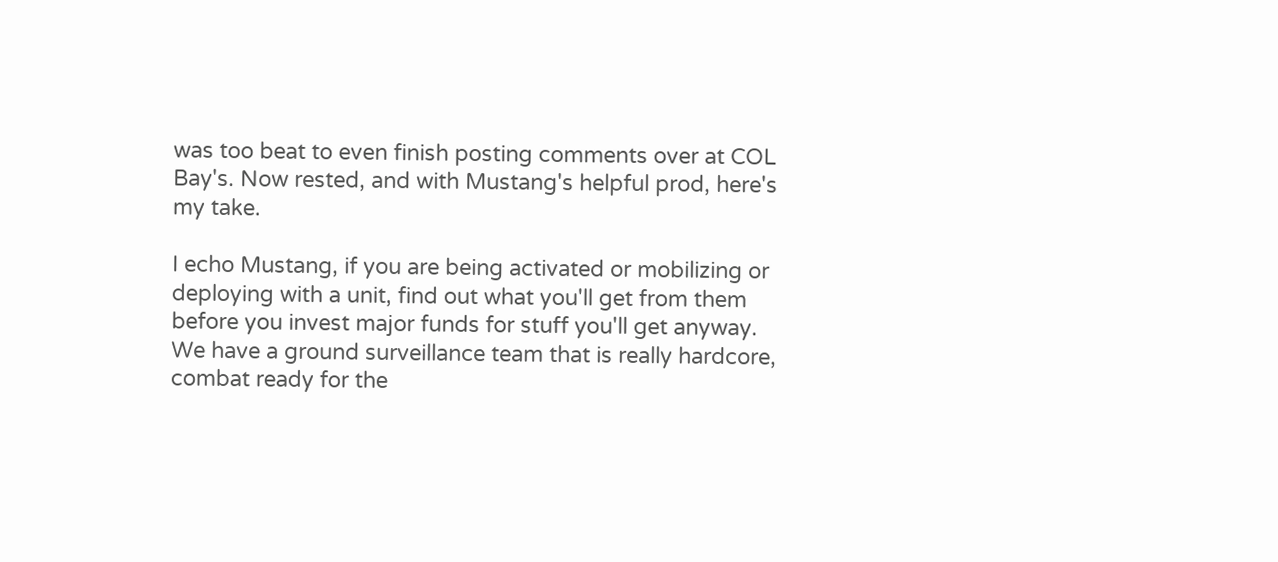was too beat to even finish posting comments over at COL Bay's. Now rested, and with Mustang's helpful prod, here's my take.

I echo Mustang, if you are being activated or mobilizing or deploying with a unit, find out what you'll get from them before you invest major funds for stuff you'll get anyway. We have a ground surveillance team that is really hardcore, combat ready for the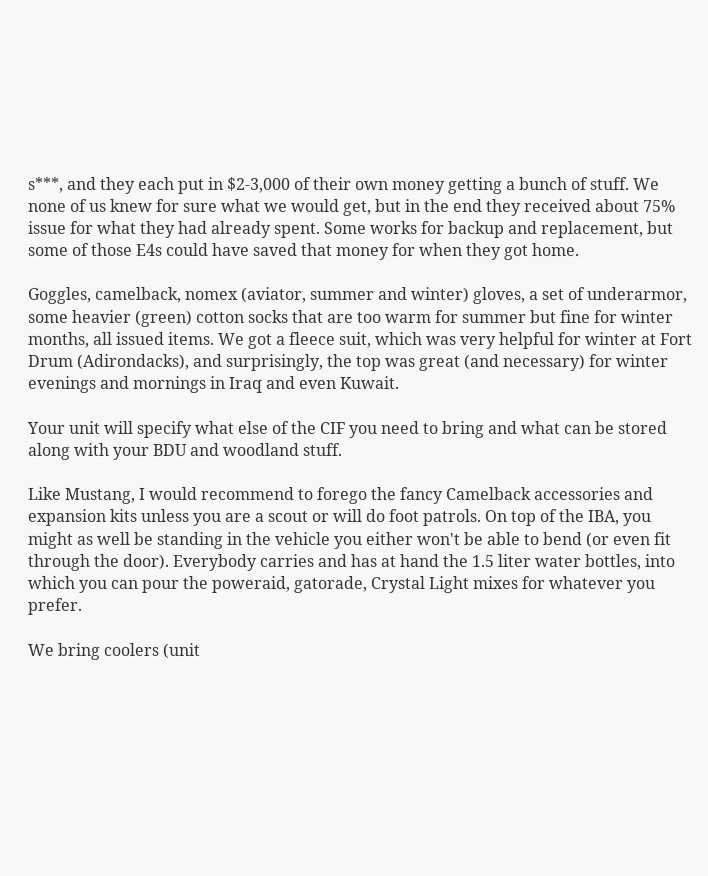s***, and they each put in $2-3,000 of their own money getting a bunch of stuff. We none of us knew for sure what we would get, but in the end they received about 75% issue for what they had already spent. Some works for backup and replacement, but some of those E4s could have saved that money for when they got home.

Goggles, camelback, nomex (aviator, summer and winter) gloves, a set of underarmor, some heavier (green) cotton socks that are too warm for summer but fine for winter months, all issued items. We got a fleece suit, which was very helpful for winter at Fort Drum (Adirondacks), and surprisingly, the top was great (and necessary) for winter evenings and mornings in Iraq and even Kuwait.

Your unit will specify what else of the CIF you need to bring and what can be stored along with your BDU and woodland stuff.

Like Mustang, I would recommend to forego the fancy Camelback accessories and expansion kits unless you are a scout or will do foot patrols. On top of the IBA, you might as well be standing in the vehicle you either won't be able to bend (or even fit through the door). Everybody carries and has at hand the 1.5 liter water bottles, into which you can pour the poweraid, gatorade, Crystal Light mixes for whatever you prefer.

We bring coolers (unit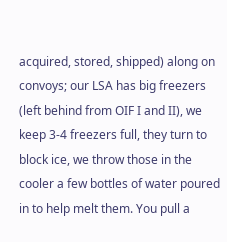acquired, stored, shipped) along on convoys; our LSA has big freezers (left behind from OIF I and II), we keep 3-4 freezers full, they turn to block ice, we throw those in the cooler a few bottles of water poured in to help melt them. You pull a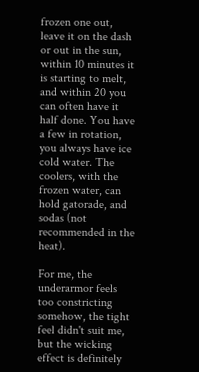frozen one out, leave it on the dash or out in the sun, within 10 minutes it is starting to melt, and within 20 you can often have it half done. You have a few in rotation, you always have ice cold water. The coolers, with the frozen water, can hold gatorade, and sodas (not recommended in the heat).

For me, the underarmor feels too constricting somehow, the tight feel didn't suit me, but the wicking effect is definitely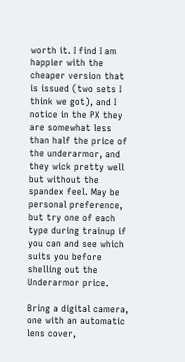worth it. I find I am happier with the cheaper version that is issued (two sets I think we got), and I notice in the PX they are somewhat less than half the price of the underarmor, and they wick pretty well but without the spandex feel. May be personal preference, but try one of each type during trainup if you can and see which suits you before shelling out the Underarmor price.

Bring a digital camera, one with an automatic lens cover,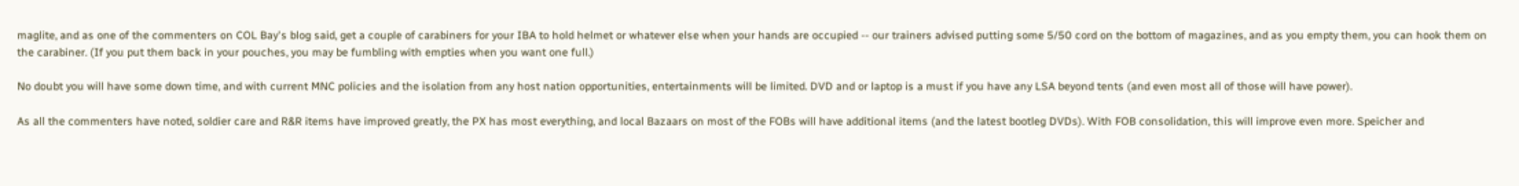maglite, and as one of the commenters on COL Bay's blog said, get a couple of carabiners for your IBA to hold helmet or whatever else when your hands are occupied -- our trainers advised putting some 5/50 cord on the bottom of magazines, and as you empty them, you can hook them on the carabiner. (If you put them back in your pouches, you may be fumbling with empties when you want one full.)

No doubt you will have some down time, and with current MNC policies and the isolation from any host nation opportunities, entertainments will be limited. DVD and or laptop is a must if you have any LSA beyond tents (and even most all of those will have power).

As all the commenters have noted, soldier care and R&R items have improved greatly, the PX has most everything, and local Bazaars on most of the FOBs will have additional items (and the latest bootleg DVDs). With FOB consolidation, this will improve even more. Speicher and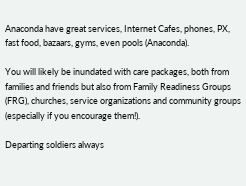Anaconda have great services, Internet Cafes, phones, PX, fast food, bazaars, gyms, even pools (Anaconda).

You will likely be inundated with care packages, both from families and friends but also from Family Readiness Groups (FRG), churches, service organizations and community groups (especially if you encourage them!).

Departing soldiers always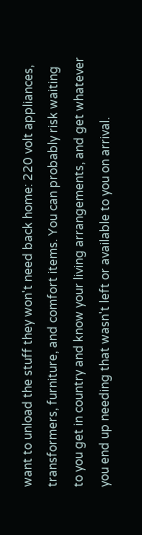want to unload the stuff they won't need back home: 220 volt appliances, transformers, furniture, and comfort items. You can probably risk waiting to you get in country and know your living arrangements, and get whatever you end up needing that wasn't left or available to you on arrival.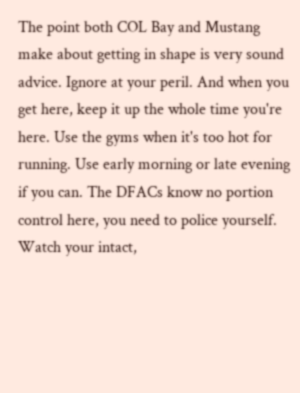The point both COL Bay and Mustang make about getting in shape is very sound advice. Ignore at your peril. And when you get here, keep it up the whole time you're here. Use the gyms when it's too hot for running. Use early morning or late evening if you can. The DFACs know no portion control here, you need to police yourself. Watch your intact,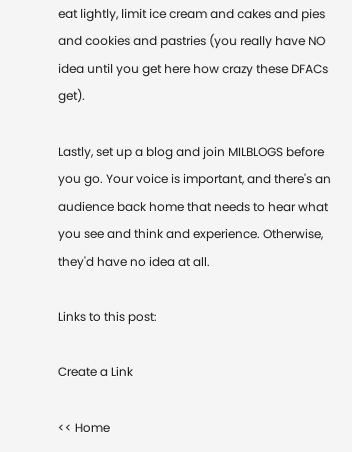eat lightly, limit ice cream and cakes and pies and cookies and pastries (you really have NO idea until you get here how crazy these DFACs get).

Lastly, set up a blog and join MILBLOGS before you go. Your voice is important, and there's an audience back home that needs to hear what you see and think and experience. Otherwise, they'd have no idea at all.

Links to this post:

Create a Link

<< Home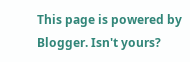This page is powered by Blogger. Isn't yours?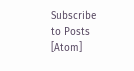Subscribe to Posts [Atom]